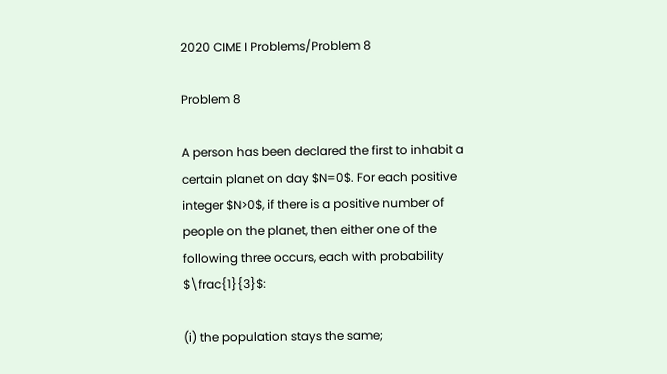2020 CIME I Problems/Problem 8

Problem 8

A person has been declared the first to inhabit a certain planet on day $N=0$. For each positive integer $N>0$, if there is a positive number of people on the planet, then either one of the following three occurs, each with probability $\frac{1}{3}$:

(i) the population stays the same;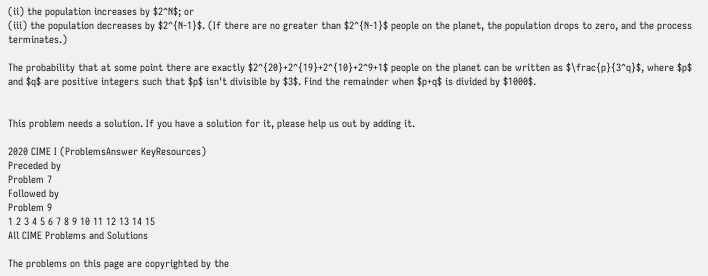(ii) the population increases by $2^N$; or
(iii) the population decreases by $2^{N-1}$. (If there are no greater than $2^{N-1}$ people on the planet, the population drops to zero, and the process terminates.)

The probability that at some point there are exactly $2^{20}+2^{19}+2^{10}+2^9+1$ people on the planet can be written as $\frac{p}{3^q}$, where $p$ and $q$ are positive integers such that $p$ isn't divisible by $3$. Find the remainder when $p+q$ is divided by $1000$.


This problem needs a solution. If you have a solution for it, please help us out by adding it.

2020 CIME I (ProblemsAnswer KeyResources)
Preceded by
Problem 7
Followed by
Problem 9
1 2 3 4 5 6 7 8 9 10 11 12 13 14 15
All CIME Problems and Solutions

The problems on this page are copyrighted by the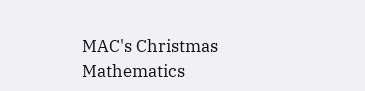MAC's Christmas Mathematics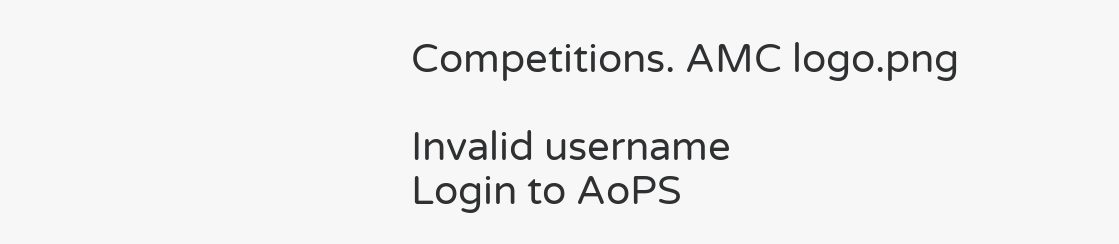Competitions. AMC logo.png

Invalid username
Login to AoPS